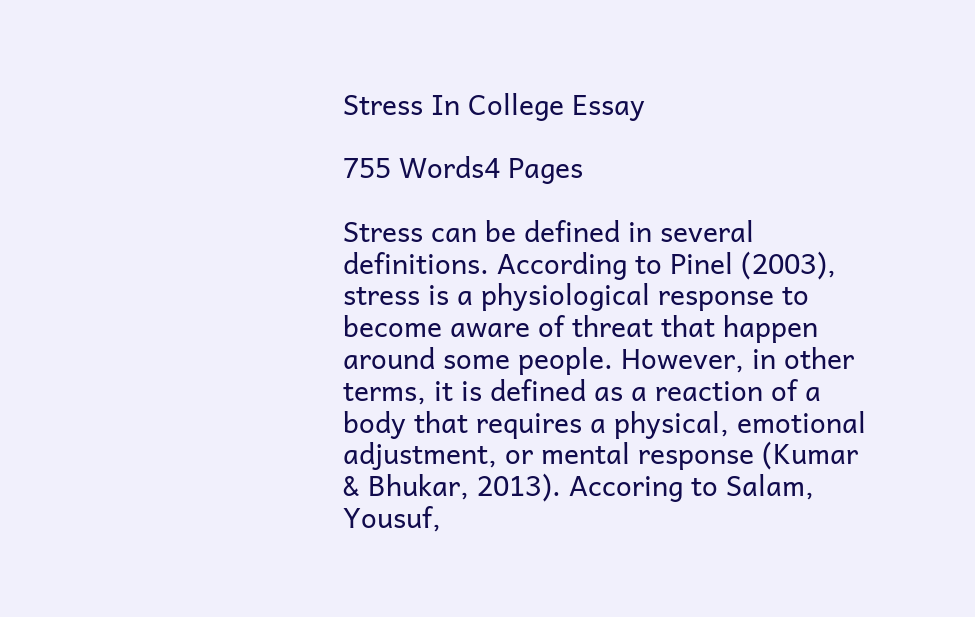Stress In College Essay

755 Words4 Pages

Stress can be defined in several definitions. According to Pinel (2003), stress is a physiological response to become aware of threat that happen around some people. However, in other terms, it is defined as a reaction of a body that requires a physical, emotional adjustment, or mental response (Kumar & Bhukar, 2013). Accoring to Salam, Yousuf,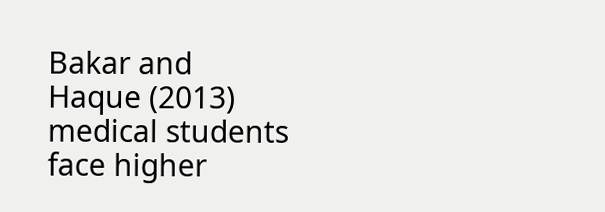Bakar and Haque (2013) medical students face higher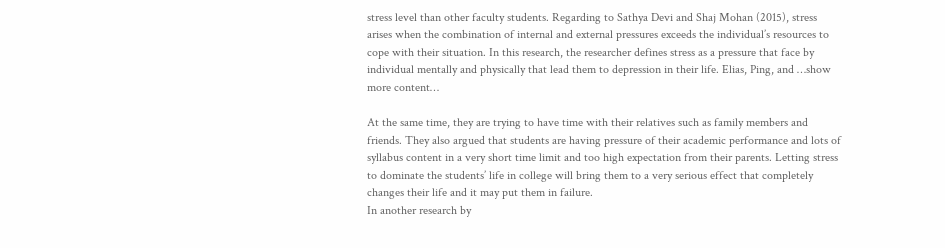stress level than other faculty students. Regarding to Sathya Devi and Shaj Mohan (2015), stress arises when the combination of internal and external pressures exceeds the individual’s resources to cope with their situation. In this research, the researcher defines stress as a pressure that face by individual mentally and physically that lead them to depression in their life. Elias, Ping, and …show more content…

At the same time, they are trying to have time with their relatives such as family members and friends. They also argued that students are having pressure of their academic performance and lots of syllabus content in a very short time limit and too high expectation from their parents. Letting stress to dominate the students’ life in college will bring them to a very serious effect that completely changes their life and it may put them in failure.
In another research by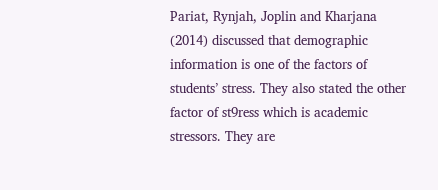Pariat, Rynjah, Joplin and Kharjana (2014) discussed that demographic information is one of the factors of students’ stress. They also stated the other factor of st9ress which is academic stressors. They are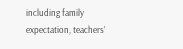including family expectation, teachers’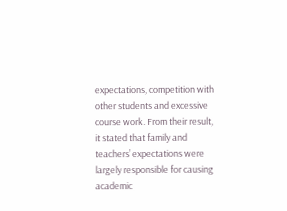expectations, competition with other students and excessive course work. From their result, it stated that family and teachers’ expectations were largely responsible for causing academic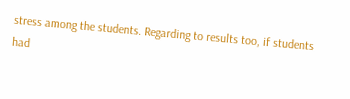stress among the students. Regarding to results too, if students had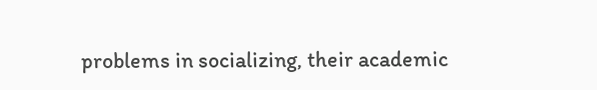problems in socializing, their academic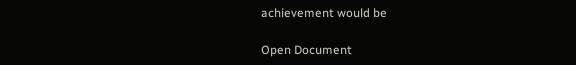achievement would be

Open Document